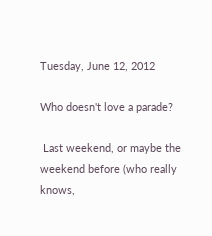Tuesday, June 12, 2012

Who doesn't love a parade?

 Last weekend, or maybe the weekend before (who really knows,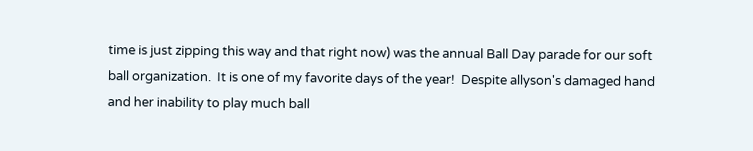time is just zipping this way and that right now) was the annual Ball Day parade for our soft ball organization.  It is one of my favorite days of the year!  Despite allyson's damaged hand and her inability to play much ball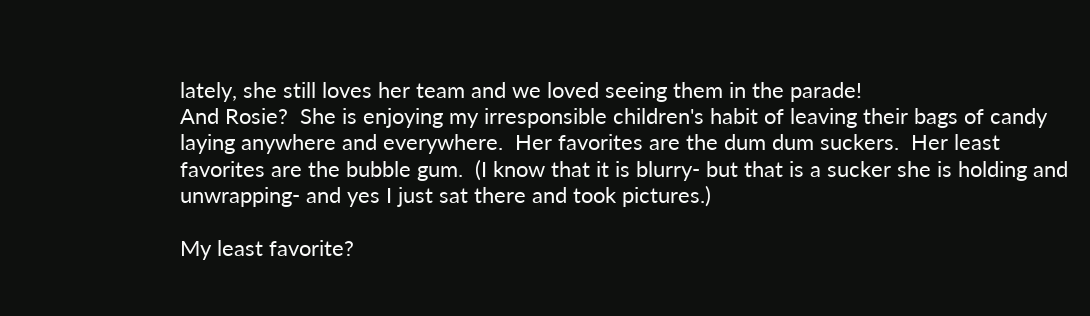lately, she still loves her team and we loved seeing them in the parade!
And Rosie?  She is enjoying my irresponsible children's habit of leaving their bags of candy laying anywhere and everywhere.  Her favorites are the dum dum suckers.  Her least favorites are the bubble gum.  (I know that it is blurry- but that is a sucker she is holding and unwrapping- and yes I just sat there and took pictures.)

My least favorite?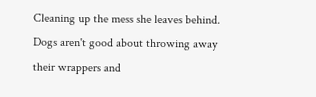Cleaning up the mess she leaves behind.  Dogs aren't good about throwing away their wrappers and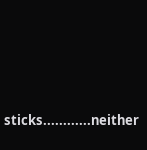sticks............neither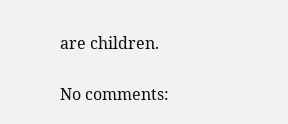are children.

No comments: